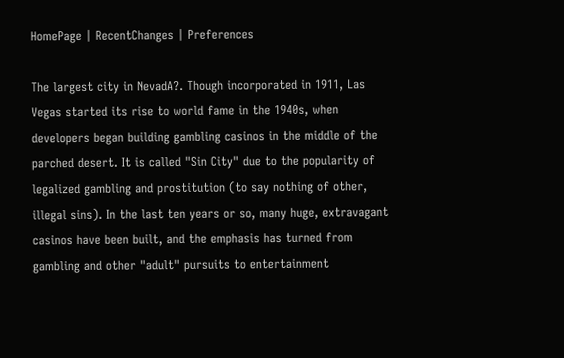HomePage | RecentChanges | Preferences

The largest city in NevadA?. Though incorporated in 1911, Las Vegas started its rise to world fame in the 1940s, when developers began building gambling casinos in the middle of the parched desert. It is called "Sin City" due to the popularity of legalized gambling and prostitution (to say nothing of other, illegal sins). In the last ten years or so, many huge, extravagant casinos have been built, and the emphasis has turned from gambling and other "adult" pursuits to entertainment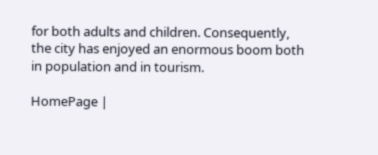for both adults and children. Consequently, the city has enjoyed an enormous boom both in population and in tourism.

HomePage |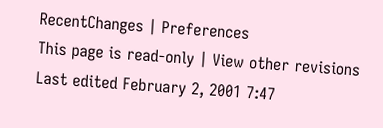RecentChanges | Preferences
This page is read-only | View other revisions
Last edited February 2, 2001 7:47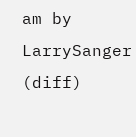am by LarrySanger (diff)